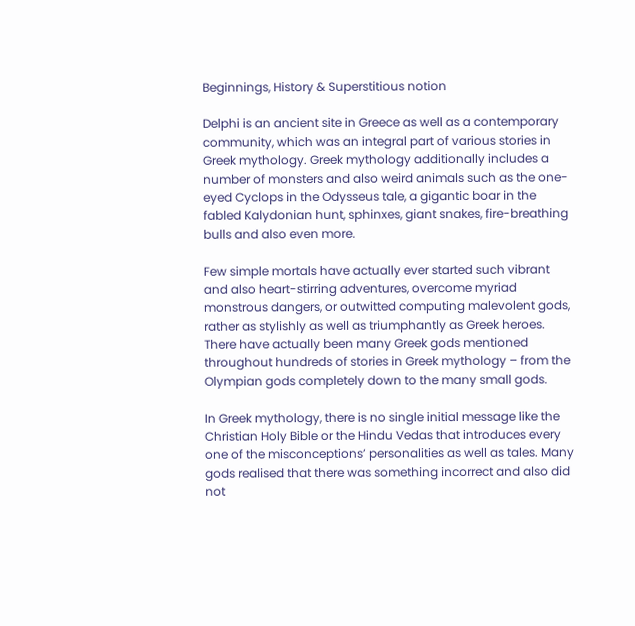Beginnings, History & Superstitious notion

Delphi is an ancient site in Greece as well as a contemporary community, which was an integral part of various stories in Greek mythology. Greek mythology additionally includes a number of monsters and also weird animals such as the one-eyed Cyclops in the Odysseus tale, a gigantic boar in the fabled Kalydonian hunt, sphinxes, giant snakes, fire-breathing bulls and also even more.

Few simple mortals have actually ever started such vibrant and also heart-stirring adventures, overcome myriad monstrous dangers, or outwitted computing malevolent gods, rather as stylishly as well as triumphantly as Greek heroes. There have actually been many Greek gods mentioned throughout hundreds of stories in Greek mythology – from the Olympian gods completely down to the many small gods.

In Greek mythology, there is no single initial message like the Christian Holy Bible or the Hindu Vedas that introduces every one of the misconceptions’ personalities as well as tales. Many gods realised that there was something incorrect and also did not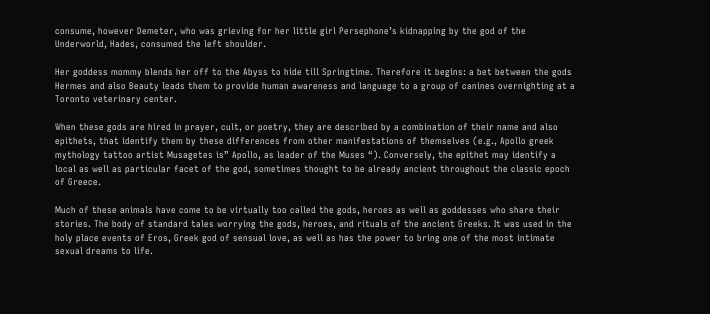consume, however Demeter, who was grieving for her little girl Persephone’s kidnapping by the god of the Underworld, Hades, consumed the left shoulder.

Her goddess mommy blends her off to the Abyss to hide till Springtime. Therefore it begins: a bet between the gods Hermes and also Beauty leads them to provide human awareness and language to a group of canines overnighting at a Toronto veterinary center.

When these gods are hired in prayer, cult, or poetry, they are described by a combination of their name and also epithets, that identify them by these differences from other manifestations of themselves (e.g., Apollo greek mythology tattoo artist Musagetes is” Apollo, as leader of the Muses “). Conversely, the epithet may identify a local as well as particular facet of the god, sometimes thought to be already ancient throughout the classic epoch of Greece.

Much of these animals have come to be virtually too called the gods, heroes as well as goddesses who share their stories. The body of standard tales worrying the gods, heroes, and rituals of the ancient Greeks. It was used in the holy place events of Eros, Greek god of sensual love, as well as has the power to bring one of the most intimate sexual dreams to life.